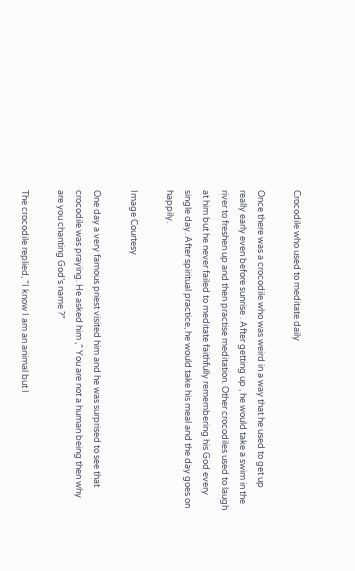Crocodile who used to meditate daily

Once there was a crocodile who was weird in a way that he used to get up really early even before sunrise . After getting up , he would take a swim in the river to freshen up and then practise meditation. Other crocodiles used to laugh at him but he never failed to meditate faithfully remembering his God every single day. After spiritual practice, he would take his meal and the day goes on happily.

Image Courtesy

One day a very famous priest visited him and he was surprised to see that crocodile was praying. He asked him ,” You are not a human being then why are you chanting God’s name ?”

The crocodile replied, ”I know I am an animal but I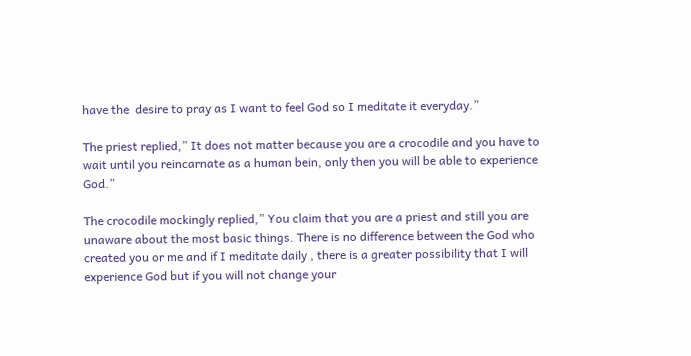have the  desire to pray as I want to feel God so I meditate it everyday.”

The priest replied,” It does not matter because you are a crocodile and you have to wait until you reincarnate as a human bein, only then you will be able to experience God.”

The crocodile mockingly replied,” You claim that you are a priest and still you are unaware about the most basic things. There is no difference between the God who created you or me and if I meditate daily , there is a greater possibility that I will experience God but if you will not change your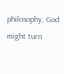philosophy, God might turn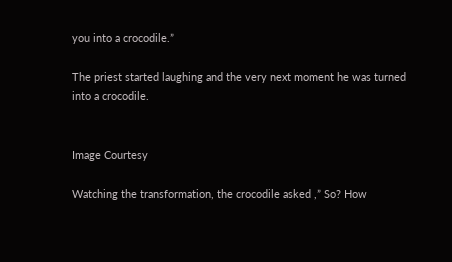you into a crocodile.”

The priest started laughing and the very next moment he was turned into a crocodile.


Image Courtesy

Watching the transformation, the crocodile asked ,” So? How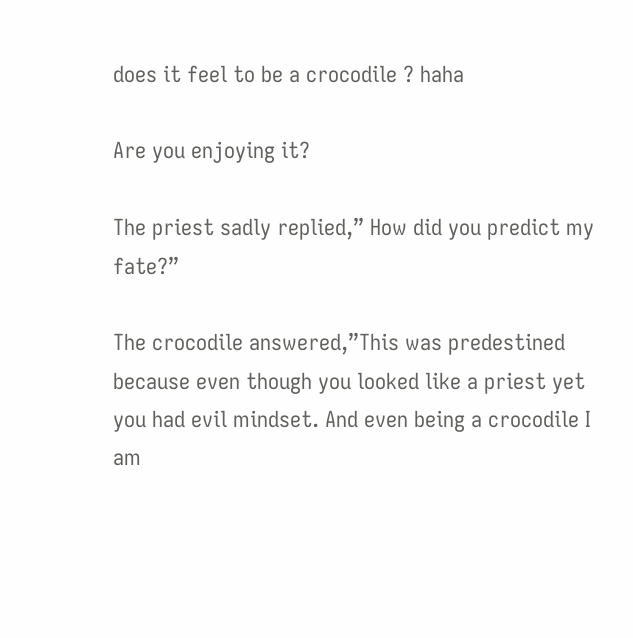does it feel to be a crocodile ? haha

Are you enjoying it?

The priest sadly replied,” How did you predict my fate?”

The crocodile answered,”This was predestined because even though you looked like a priest yet you had evil mindset. And even being a crocodile I am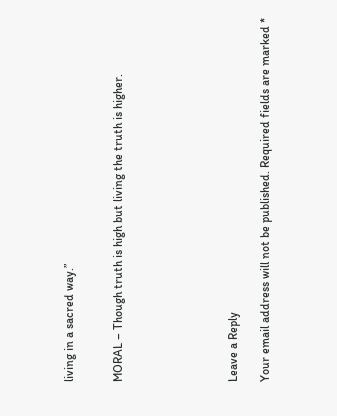living in a sacred way.”


MORAL – Though truth is high but living the truth is higher.






Leave a Reply

Your email address will not be published. Required fields are marked *